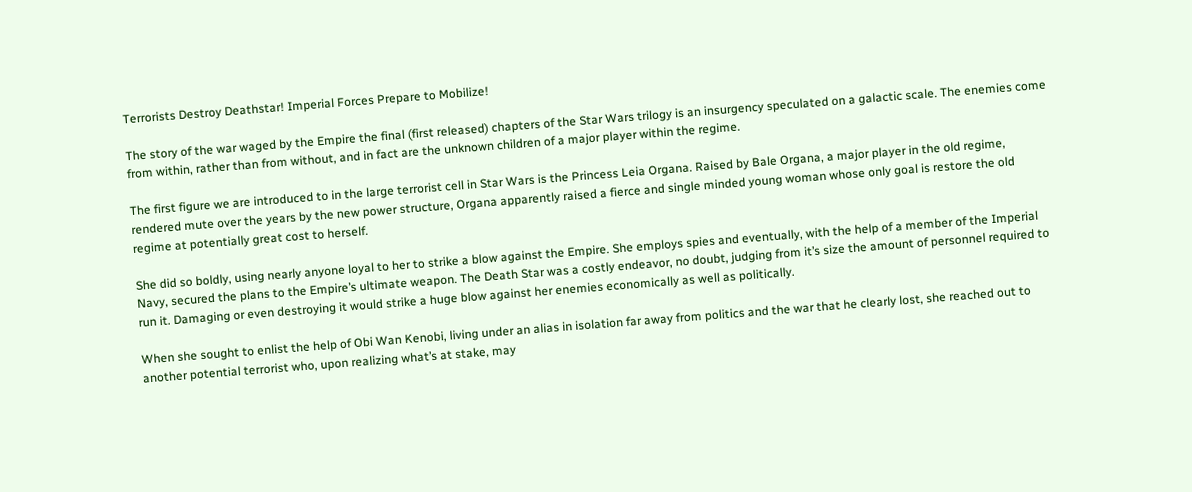Terrorists Destroy Deathstar! Imperial Forces Prepare to Mobilize!

The story of the war waged by the Empire the final (first released) chapters of the Star Wars trilogy is an insurgency speculated on a galactic scale. The enemies come from within, rather than from without, and in fact are the unknown children of a major player within the regime.

The first figure we are introduced to in the large terrorist cell in Star Wars is the Princess Leia Organa. Raised by Bale Organa, a major player in the old regime, rendered mute over the years by the new power structure, Organa apparently raised a fierce and single minded young woman whose only goal is restore the old regime at potentially great cost to herself.

She did so boldly, using nearly anyone loyal to her to strike a blow against the Empire. She employs spies and eventually, with the help of a member of the Imperial Navy, secured the plans to the Empire’s ultimate weapon. The Death Star was a costly endeavor, no doubt, judging from it’s size the amount of personnel required to run it. Damaging or even destroying it would strike a huge blow against her enemies economically as well as politically.

When she sought to enlist the help of Obi Wan Kenobi, living under an alias in isolation far away from politics and the war that he clearly lost, she reached out to another potential terrorist who, upon realizing what’s at stake, may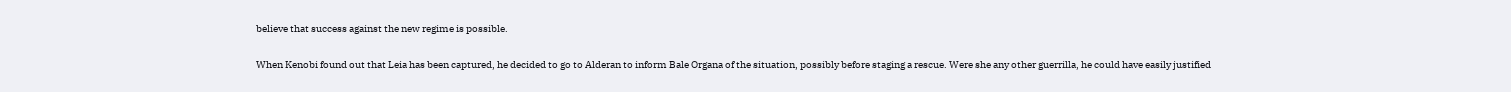believe that success against the new regime is possible.

When Kenobi found out that Leia has been captured, he decided to go to Alderan to inform Bale Organa of the situation, possibly before staging a rescue. Were she any other guerrilla, he could have easily justified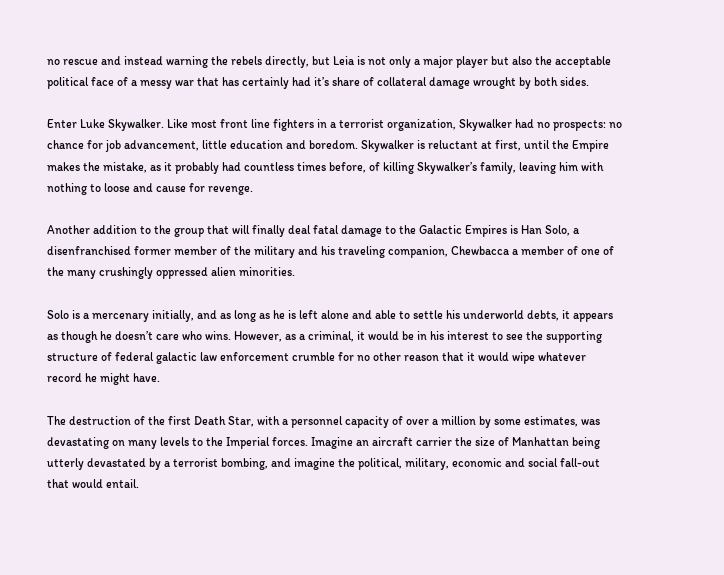no rescue and instead warning the rebels directly, but Leia is not only a major player but also the acceptable political face of a messy war that has certainly had it’s share of collateral damage wrought by both sides.

Enter Luke Skywalker. Like most front line fighters in a terrorist organization, Skywalker had no prospects: no chance for job advancement, little education and boredom. Skywalker is reluctant at first, until the Empire makes the mistake, as it probably had countless times before, of killing Skywalker’s family, leaving him with nothing to loose and cause for revenge.

Another addition to the group that will finally deal fatal damage to the Galactic Empires is Han Solo, a disenfranchised former member of the military and his traveling companion, Chewbacca a member of one of the many crushingly oppressed alien minorities.

Solo is a mercenary initially, and as long as he is left alone and able to settle his underworld debts, it appears as though he doesn’t care who wins. However, as a criminal, it would be in his interest to see the supporting structure of federal galactic law enforcement crumble for no other reason that it would wipe whatever record he might have.

The destruction of the first Death Star, with a personnel capacity of over a million by some estimates, was devastating on many levels to the Imperial forces. Imagine an aircraft carrier the size of Manhattan being utterly devastated by a terrorist bombing, and imagine the political, military, economic and social fall-out that would entail.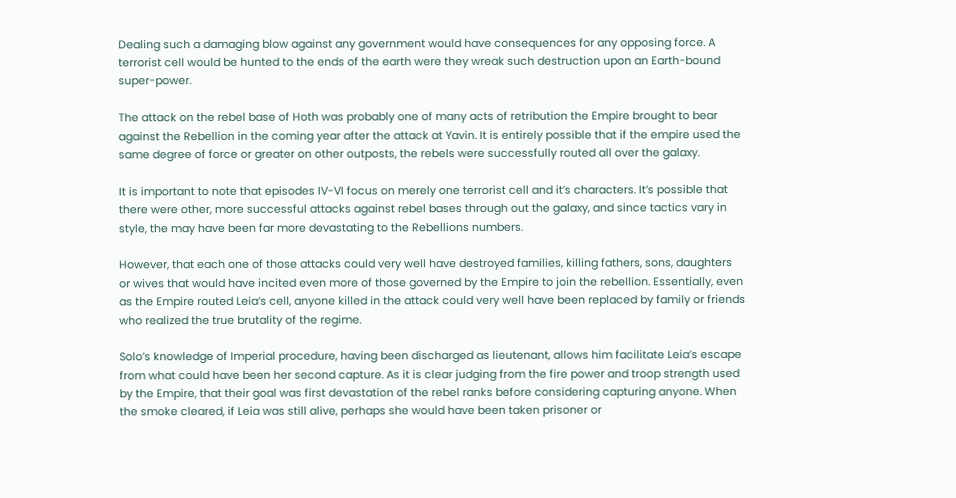Dealing such a damaging blow against any government would have consequences for any opposing force. A terrorist cell would be hunted to the ends of the earth were they wreak such destruction upon an Earth-bound super-power.

The attack on the rebel base of Hoth was probably one of many acts of retribution the Empire brought to bear against the Rebellion in the coming year after the attack at Yavin. It is entirely possible that if the empire used the same degree of force or greater on other outposts, the rebels were successfully routed all over the galaxy.

It is important to note that episodes IV-VI focus on merely one terrorist cell and it’s characters. It’s possible that there were other, more successful attacks against rebel bases through out the galaxy, and since tactics vary in style, the may have been far more devastating to the Rebellions numbers.

However, that each one of those attacks could very well have destroyed families, killing fathers, sons, daughters or wives that would have incited even more of those governed by the Empire to join the rebellion. Essentially, even as the Empire routed Leia’s cell, anyone killed in the attack could very well have been replaced by family or friends who realized the true brutality of the regime.

Solo’s knowledge of Imperial procedure, having been discharged as lieutenant, allows him facilitate Leia’s escape from what could have been her second capture. As it is clear judging from the fire power and troop strength used by the Empire, that their goal was first devastation of the rebel ranks before considering capturing anyone. When the smoke cleared, if Leia was still alive, perhaps she would have been taken prisoner or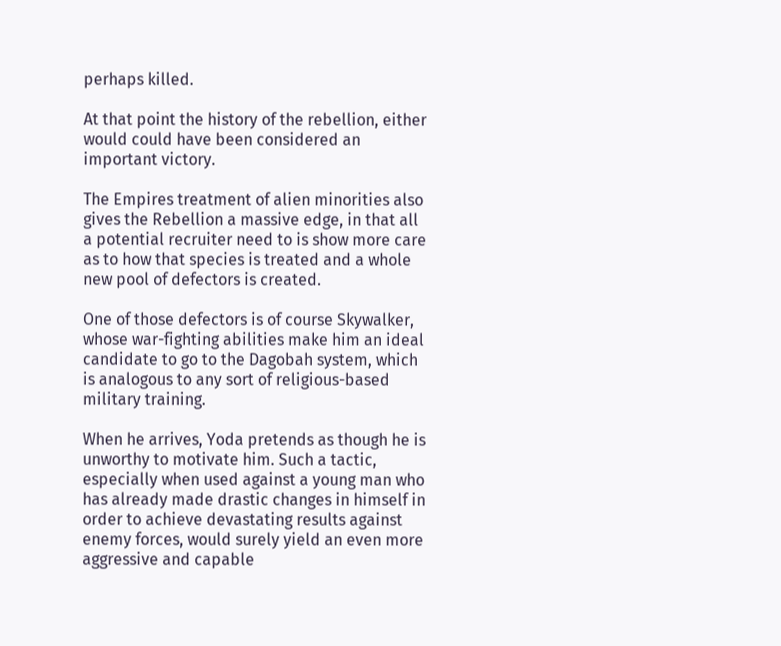perhaps killed.

At that point the history of the rebellion, either would could have been considered an important victory.

The Empires treatment of alien minorities also gives the Rebellion a massive edge, in that all a potential recruiter need to is show more care as to how that species is treated and a whole new pool of defectors is created.

One of those defectors is of course Skywalker, whose war-fighting abilities make him an ideal candidate to go to the Dagobah system, which is analogous to any sort of religious-based military training.

When he arrives, Yoda pretends as though he is unworthy to motivate him. Such a tactic, especially when used against a young man who has already made drastic changes in himself in order to achieve devastating results against enemy forces, would surely yield an even more aggressive and capable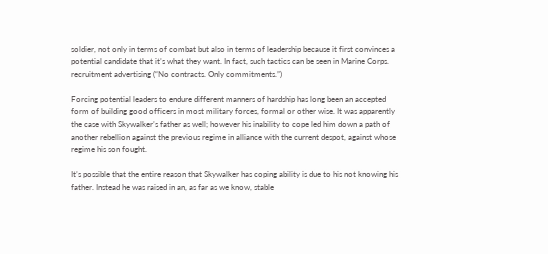soldier, not only in terms of combat but also in terms of leadership because it first convinces a potential candidate that it’s what they want. In fact, such tactics can be seen in Marine Corps. recruitment advertising (“No contracts. Only commitments.”)

Forcing potential leaders to endure different manners of hardship has long been an accepted form of building good officers in most military forces, formal or other wise. It was apparently the case with Skywalker’s father as well; however his inability to cope led him down a path of another rebellion against the previous regime in alliance with the current despot, against whose regime his son fought.

It’s possible that the entire reason that Skywalker has coping ability is due to his not knowing his father. Instead he was raised in an, as far as we know, stable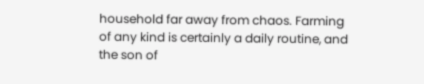household far away from chaos. Farming of any kind is certainly a daily routine, and the son of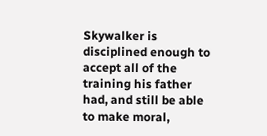Skywalker is disciplined enough to accept all of the training his father had, and still be able to make moral,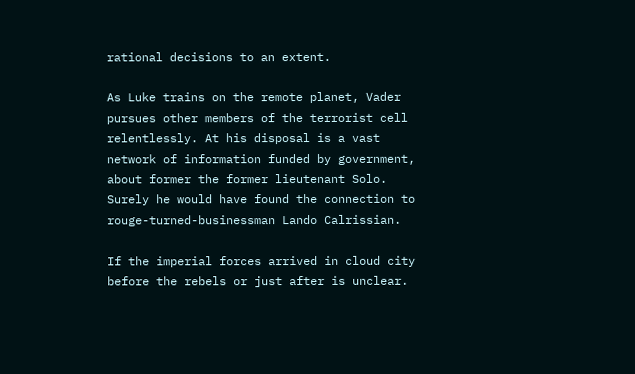rational decisions to an extent.

As Luke trains on the remote planet, Vader pursues other members of the terrorist cell relentlessly. At his disposal is a vast network of information funded by government, about former the former lieutenant Solo. Surely he would have found the connection to rouge-turned-businessman Lando Calrissian.

If the imperial forces arrived in cloud city before the rebels or just after is unclear.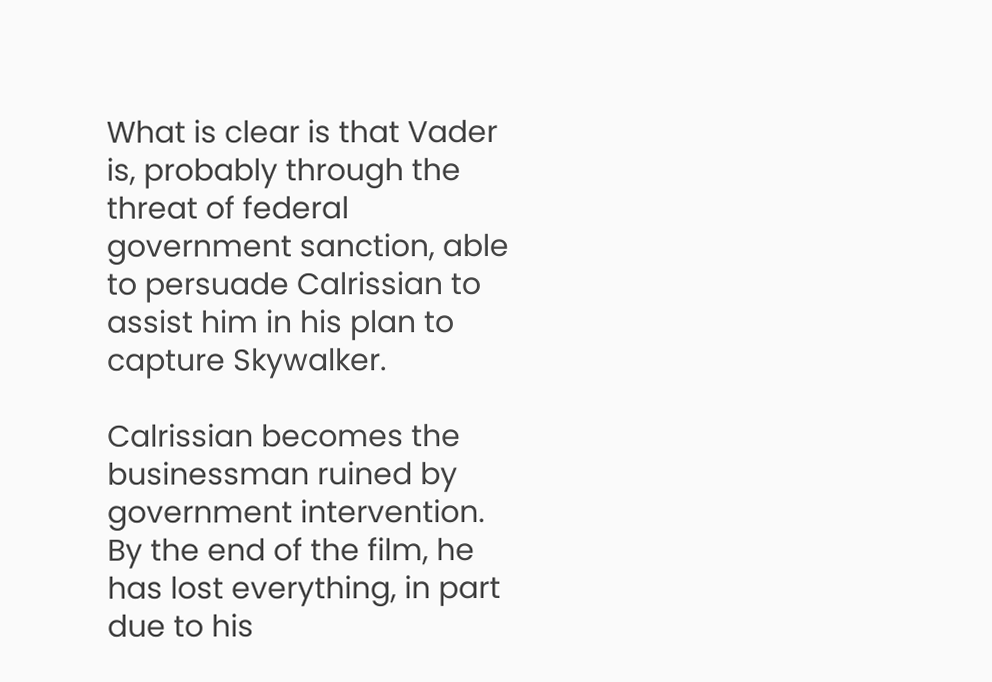What is clear is that Vader is, probably through the threat of federal government sanction, able to persuade Calrissian to assist him in his plan to capture Skywalker.

Calrissian becomes the businessman ruined by government intervention. By the end of the film, he has lost everything, in part due to his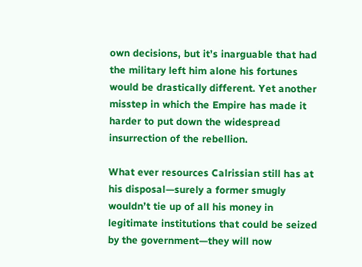own decisions, but it’s inarguable that had the military left him alone his fortunes would be drastically different. Yet another misstep in which the Empire has made it harder to put down the widespread insurrection of the rebellion.

What ever resources Calrissian still has at his disposal—surely a former smugly wouldn’t tie up of all his money in legitimate institutions that could be seized by the government—they will now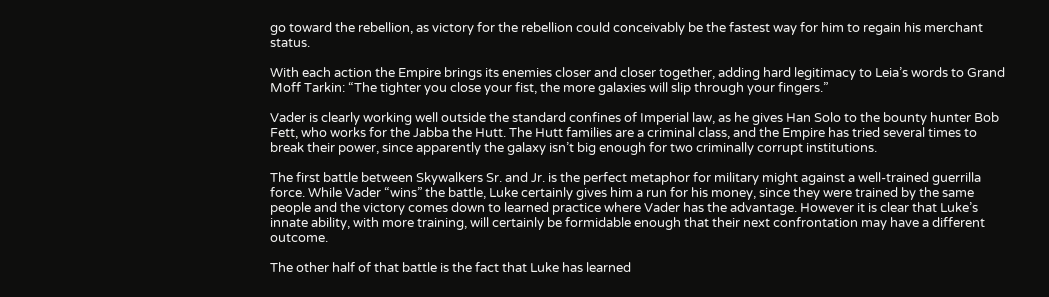go toward the rebellion, as victory for the rebellion could conceivably be the fastest way for him to regain his merchant status.

With each action the Empire brings its enemies closer and closer together, adding hard legitimacy to Leia’s words to Grand Moff Tarkin: “The tighter you close your fist, the more galaxies will slip through your fingers.”

Vader is clearly working well outside the standard confines of Imperial law, as he gives Han Solo to the bounty hunter Bob Fett, who works for the Jabba the Hutt. The Hutt families are a criminal class, and the Empire has tried several times to break their power, since apparently the galaxy isn’t big enough for two criminally corrupt institutions.

The first battle between Skywalkers Sr. and Jr. is the perfect metaphor for military might against a well-trained guerrilla force. While Vader “wins” the battle, Luke certainly gives him a run for his money, since they were trained by the same people and the victory comes down to learned practice where Vader has the advantage. However it is clear that Luke’s innate ability, with more training, will certainly be formidable enough that their next confrontation may have a different outcome.

The other half of that battle is the fact that Luke has learned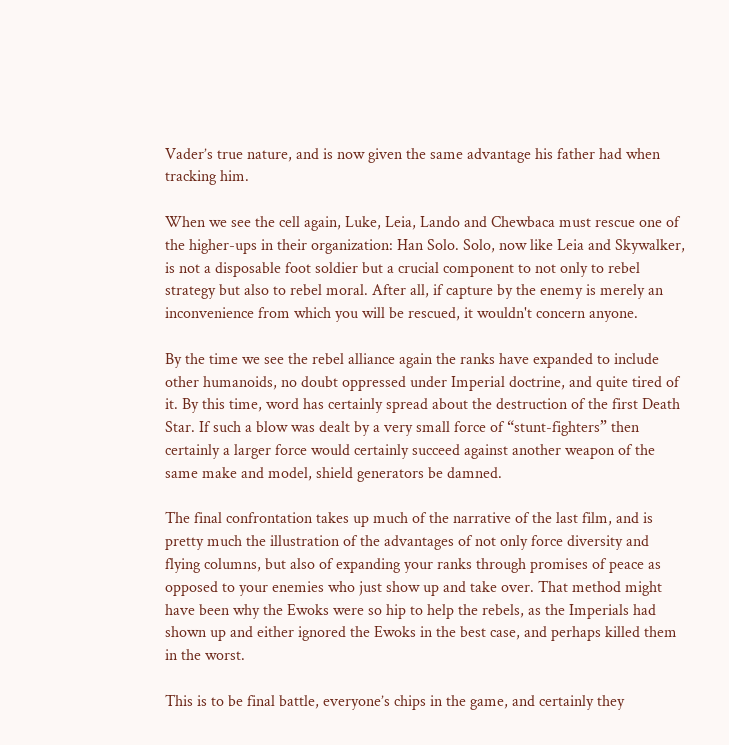Vader’s true nature, and is now given the same advantage his father had when tracking him.

When we see the cell again, Luke, Leia, Lando and Chewbaca must rescue one of the higher-ups in their organization: Han Solo. Solo, now like Leia and Skywalker, is not a disposable foot soldier but a crucial component to not only to rebel strategy but also to rebel moral. After all, if capture by the enemy is merely an inconvenience from which you will be rescued, it wouldn't concern anyone.

By the time we see the rebel alliance again the ranks have expanded to include other humanoids, no doubt oppressed under Imperial doctrine, and quite tired of it. By this time, word has certainly spread about the destruction of the first Death Star. If such a blow was dealt by a very small force of “stunt-fighters” then certainly a larger force would certainly succeed against another weapon of the same make and model, shield generators be damned.

The final confrontation takes up much of the narrative of the last film, and is pretty much the illustration of the advantages of not only force diversity and flying columns, but also of expanding your ranks through promises of peace as opposed to your enemies who just show up and take over. That method might have been why the Ewoks were so hip to help the rebels, as the Imperials had shown up and either ignored the Ewoks in the best case, and perhaps killed them in the worst.

This is to be final battle, everyone’s chips in the game, and certainly they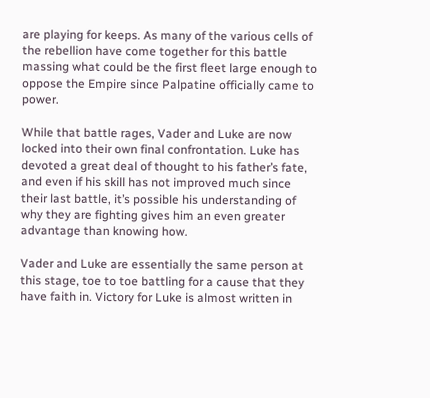are playing for keeps. As many of the various cells of the rebellion have come together for this battle massing what could be the first fleet large enough to oppose the Empire since Palpatine officially came to power.

While that battle rages, Vader and Luke are now locked into their own final confrontation. Luke has devoted a great deal of thought to his father’s fate, and even if his skill has not improved much since their last battle, it’s possible his understanding of why they are fighting gives him an even greater advantage than knowing how.

Vader and Luke are essentially the same person at this stage, toe to toe battling for a cause that they have faith in. Victory for Luke is almost written in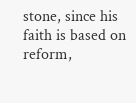stone, since his faith is based on reform,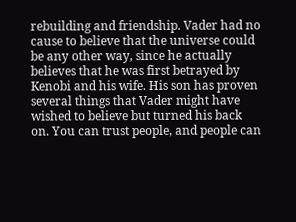rebuilding and friendship. Vader had no cause to believe that the universe could be any other way, since he actually believes that he was first betrayed by Kenobi and his wife. His son has proven several things that Vader might have wished to believe but turned his back on. You can trust people, and people can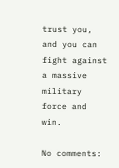trust you, and you can fight against a massive military force and win.

No comments: